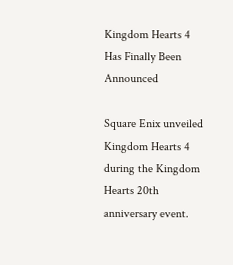Kingdom Hearts 4 Has Finally Been Announced

Square Enix unveiled Kingdom Hearts 4 during the Kingdom Hearts 20th anniversary event.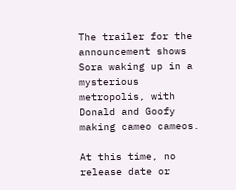The trailer for the announcement shows Sora waking up in a mysterious metropolis, with Donald and Goofy making cameo cameos.

At this time, no release date or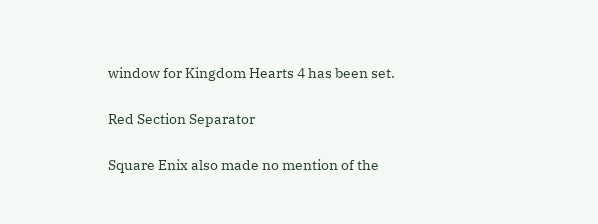window for Kingdom Hearts 4 has been set.

Red Section Separator

Square Enix also made no mention of the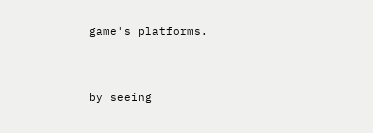game's platforms.



by seeing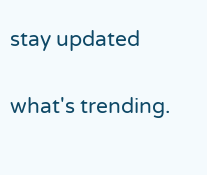stay updated

what's trending.